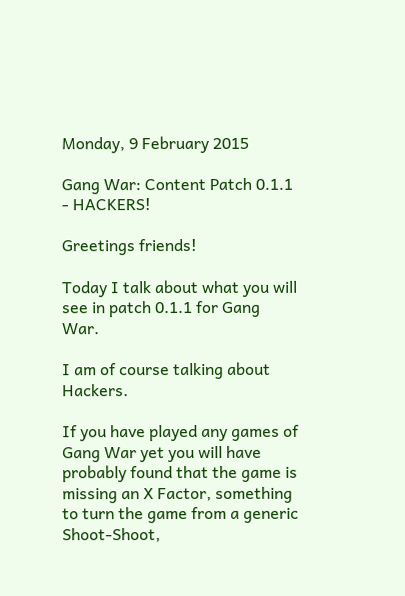Monday, 9 February 2015

Gang War: Content Patch 0.1.1 - HACKERS!

Greetings friends!

Today I talk about what you will see in patch 0.1.1 for Gang War.

I am of course talking about Hackers.

If you have played any games of Gang War yet you will have probably found that the game is missing an X Factor, something to turn the game from a generic Shoot-Shoot,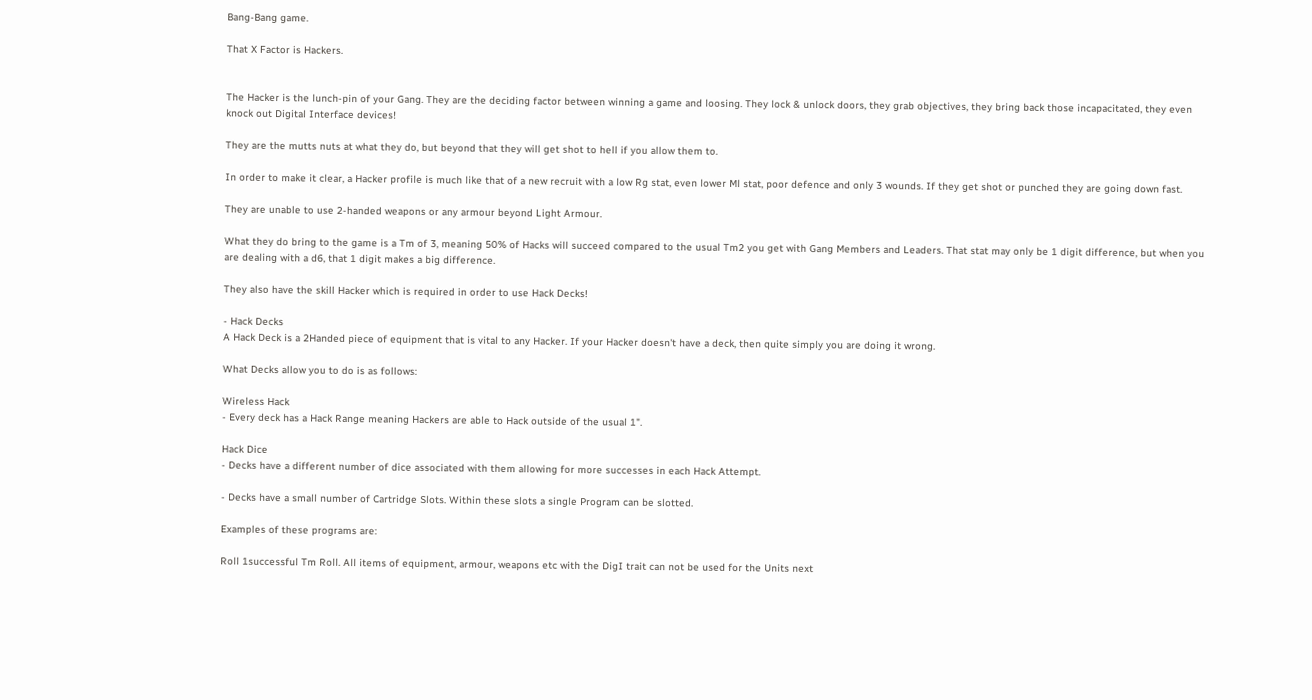Bang-Bang game.

That X Factor is Hackers.


The Hacker is the lunch-pin of your Gang. They are the deciding factor between winning a game and loosing. They lock & unlock doors, they grab objectives, they bring back those incapacitated, they even knock out Digital Interface devices!

They are the mutts nuts at what they do, but beyond that they will get shot to hell if you allow them to.

In order to make it clear, a Hacker profile is much like that of a new recruit with a low Rg stat, even lower Ml stat, poor defence and only 3 wounds. If they get shot or punched they are going down fast.

They are unable to use 2-handed weapons or any armour beyond Light Armour.

What they do bring to the game is a Tm of 3, meaning 50% of Hacks will succeed compared to the usual Tm2 you get with Gang Members and Leaders. That stat may only be 1 digit difference, but when you are dealing with a d6, that 1 digit makes a big difference.

They also have the skill Hacker which is required in order to use Hack Decks!

- Hack Decks
A Hack Deck is a 2Handed piece of equipment that is vital to any Hacker. If your Hacker doesn't have a deck, then quite simply you are doing it wrong.

What Decks allow you to do is as follows:

Wireless Hack
- Every deck has a Hack Range meaning Hackers are able to Hack outside of the usual 1".

Hack Dice
- Decks have a different number of dice associated with them allowing for more successes in each Hack Attempt.

- Decks have a small number of Cartridge Slots. Within these slots a single Program can be slotted.

Examples of these programs are:

Roll 1successful Tm Roll. All items of equipment, armour, weapons etc with the DigI trait can not be used for the Units next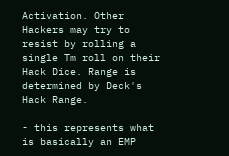Activation. Other Hackers may try to resist by rolling a single Tm roll on their Hack Dice. Range is determined by Deck's Hack Range.

- this represents what is basically an EMP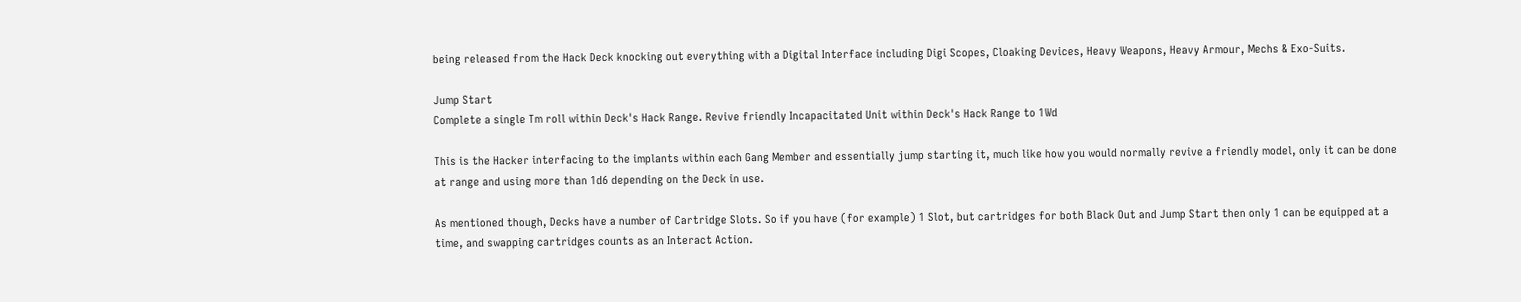being released from the Hack Deck knocking out everything with a Digital Interface including Digi Scopes, Cloaking Devices, Heavy Weapons, Heavy Armour, Mechs & Exo-Suits.

Jump Start
Complete a single Tm roll within Deck's Hack Range. Revive friendly Incapacitated Unit within Deck's Hack Range to 1Wd

This is the Hacker interfacing to the implants within each Gang Member and essentially jump starting it, much like how you would normally revive a friendly model, only it can be done at range and using more than 1d6 depending on the Deck in use.

As mentioned though, Decks have a number of Cartridge Slots. So if you have (for example) 1 Slot, but cartridges for both Black Out and Jump Start then only 1 can be equipped at a time, and swapping cartridges counts as an Interact Action.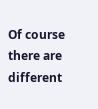Of course there are different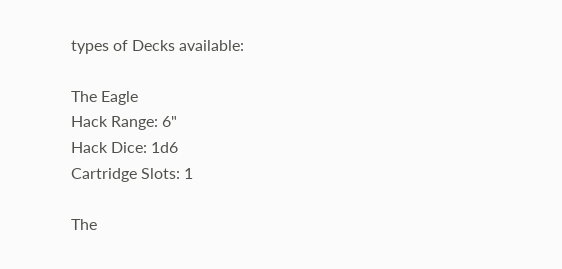types of Decks available:

The Eagle
Hack Range: 6"
Hack Dice: 1d6
Cartridge Slots: 1

The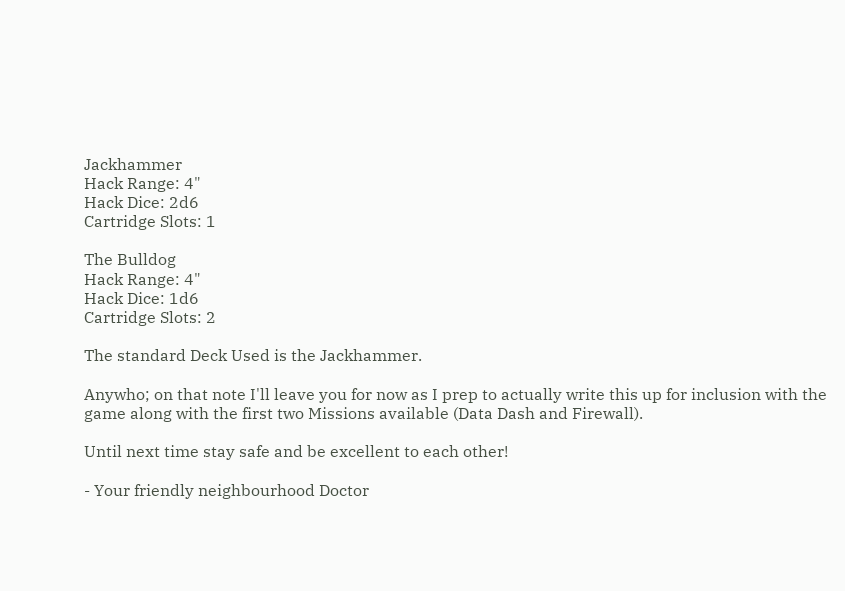Jackhammer
Hack Range: 4"
Hack Dice: 2d6
Cartridge Slots: 1

The Bulldog
Hack Range: 4"
Hack Dice: 1d6
Cartridge Slots: 2

The standard Deck Used is the Jackhammer.

Anywho; on that note I'll leave you for now as I prep to actually write this up for inclusion with the game along with the first two Missions available (Data Dash and Firewall).

Until next time stay safe and be excellent to each other!

- Your friendly neighbourhood Doctor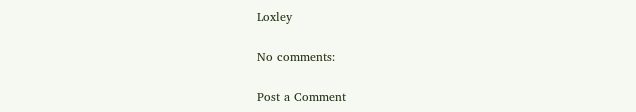Loxley

No comments:

Post a Comment